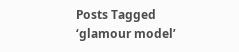Posts Tagged ‘glamour model’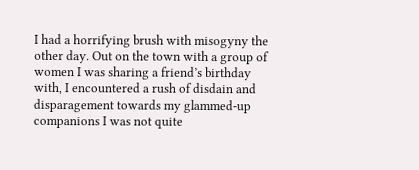I had a horrifying brush with misogyny the other day. Out on the town with a group of women I was sharing a friend’s birthday with, I encountered a rush of disdain and disparagement towards my glammed-up companions I was not quite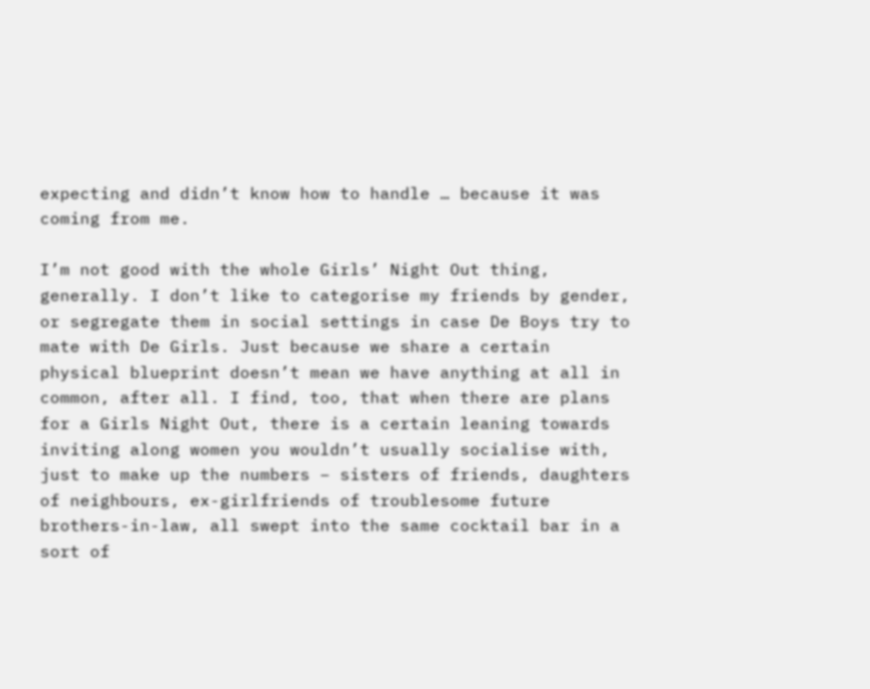expecting and didn’t know how to handle … because it was coming from me.

I’m not good with the whole Girls’ Night Out thing, generally. I don’t like to categorise my friends by gender, or segregate them in social settings in case De Boys try to mate with De Girls. Just because we share a certain physical blueprint doesn’t mean we have anything at all in common, after all. I find, too, that when there are plans for a Girls Night Out, there is a certain leaning towards inviting along women you wouldn’t usually socialise with, just to make up the numbers – sisters of friends, daughters of neighbours, ex-girlfriends of troublesome future brothers-in-law, all swept into the same cocktail bar in a sort of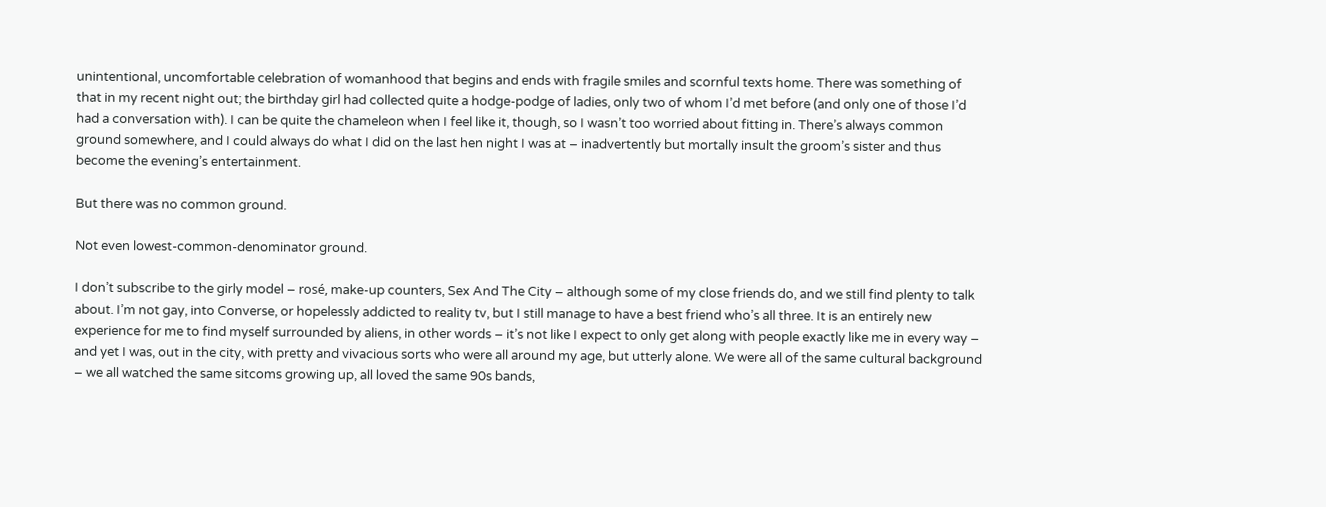unintentional, uncomfortable celebration of womanhood that begins and ends with fragile smiles and scornful texts home. There was something of that in my recent night out; the birthday girl had collected quite a hodge-podge of ladies, only two of whom I’d met before (and only one of those I’d had a conversation with). I can be quite the chameleon when I feel like it, though, so I wasn’t too worried about fitting in. There’s always common ground somewhere, and I could always do what I did on the last hen night I was at – inadvertently but mortally insult the groom’s sister and thus become the evening’s entertainment.

But there was no common ground.

Not even lowest-common-denominator ground.

I don’t subscribe to the girly model – rosé, make-up counters, Sex And The City – although some of my close friends do, and we still find plenty to talk about. I’m not gay, into Converse, or hopelessly addicted to reality tv, but I still manage to have a best friend who’s all three. It is an entirely new experience for me to find myself surrounded by aliens, in other words – it’s not like I expect to only get along with people exactly like me in every way – and yet I was, out in the city, with pretty and vivacious sorts who were all around my age, but utterly alone. We were all of the same cultural background – we all watched the same sitcoms growing up, all loved the same 90s bands,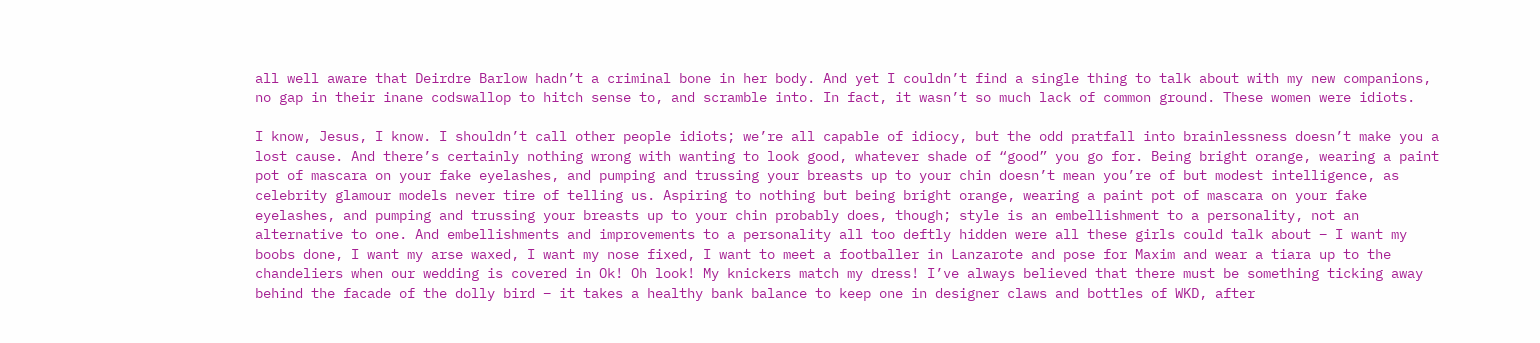all well aware that Deirdre Barlow hadn’t a criminal bone in her body. And yet I couldn’t find a single thing to talk about with my new companions, no gap in their inane codswallop to hitch sense to, and scramble into. In fact, it wasn’t so much lack of common ground. These women were idiots.

I know, Jesus, I know. I shouldn’t call other people idiots; we’re all capable of idiocy, but the odd pratfall into brainlessness doesn’t make you a lost cause. And there’s certainly nothing wrong with wanting to look good, whatever shade of “good” you go for. Being bright orange, wearing a paint pot of mascara on your fake eyelashes, and pumping and trussing your breasts up to your chin doesn’t mean you’re of but modest intelligence, as celebrity glamour models never tire of telling us. Aspiring to nothing but being bright orange, wearing a paint pot of mascara on your fake eyelashes, and pumping and trussing your breasts up to your chin probably does, though; style is an embellishment to a personality, not an alternative to one. And embellishments and improvements to a personality all too deftly hidden were all these girls could talk about – I want my boobs done, I want my arse waxed, I want my nose fixed, I want to meet a footballer in Lanzarote and pose for Maxim and wear a tiara up to the chandeliers when our wedding is covered in Ok! Oh look! My knickers match my dress! I’ve always believed that there must be something ticking away behind the facade of the dolly bird – it takes a healthy bank balance to keep one in designer claws and bottles of WKD, after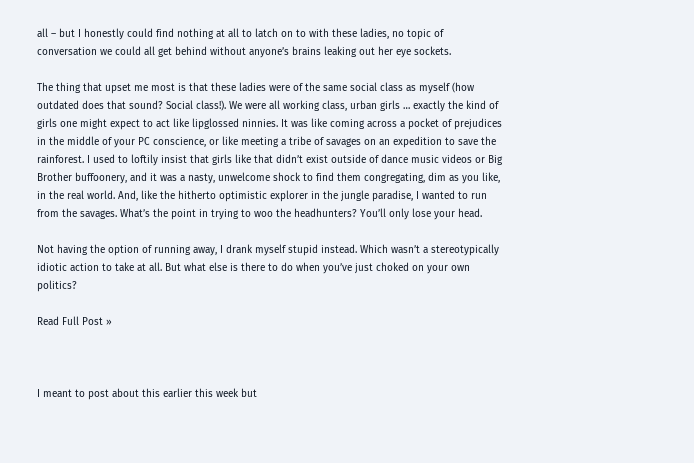all – but I honestly could find nothing at all to latch on to with these ladies, no topic of conversation we could all get behind without anyone’s brains leaking out her eye sockets.

The thing that upset me most is that these ladies were of the same social class as myself (how outdated does that sound? Social class!). We were all working class, urban girls … exactly the kind of girls one might expect to act like lipglossed ninnies. It was like coming across a pocket of prejudices in the middle of your PC conscience, or like meeting a tribe of savages on an expedition to save the rainforest. I used to loftily insist that girls like that didn’t exist outside of dance music videos or Big Brother buffoonery, and it was a nasty, unwelcome shock to find them congregating, dim as you like, in the real world. And, like the hitherto optimistic explorer in the jungle paradise, I wanted to run from the savages. What’s the point in trying to woo the headhunters? You’ll only lose your head.

Not having the option of running away, I drank myself stupid instead. Which wasn’t a stereotypically idiotic action to take at all. But what else is there to do when you’ve just choked on your own politics?

Read Full Post »



I meant to post about this earlier this week but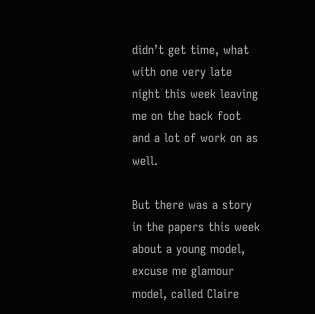didn’t get time, what with one very late night this week leaving me on the back foot and a lot of work on as well.

But there was a story in the papers this week about a young model, excuse me glamour model, called Claire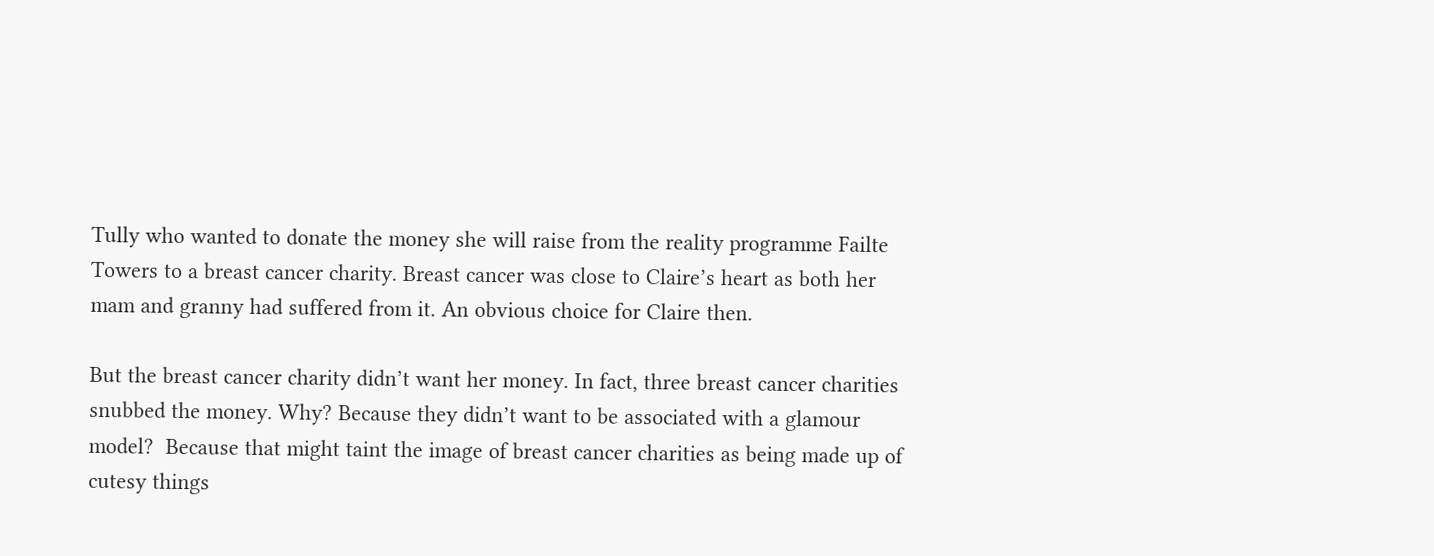Tully who wanted to donate the money she will raise from the reality programme Failte Towers to a breast cancer charity. Breast cancer was close to Claire’s heart as both her mam and granny had suffered from it. An obvious choice for Claire then.

But the breast cancer charity didn’t want her money. In fact, three breast cancer charities snubbed the money. Why? Because they didn’t want to be associated with a glamour model?  Because that might taint the image of breast cancer charities as being made up of cutesy things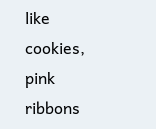like cookies, pink ribbons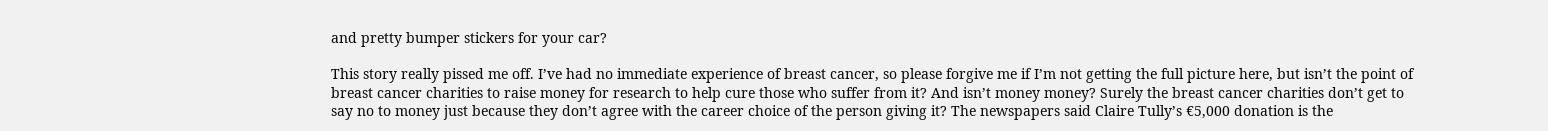and pretty bumper stickers for your car?

This story really pissed me off. I’ve had no immediate experience of breast cancer, so please forgive me if I’m not getting the full picture here, but isn’t the point of breast cancer charities to raise money for research to help cure those who suffer from it? And isn’t money money? Surely the breast cancer charities don’t get to say no to money just because they don’t agree with the career choice of the person giving it? The newspapers said Claire Tully’s €5,000 donation is the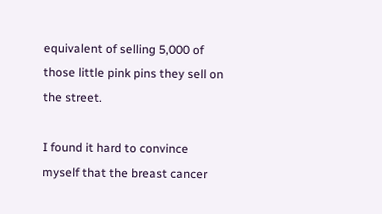equivalent of selling 5,000 of those little pink pins they sell on the street.

I found it hard to convince myself that the breast cancer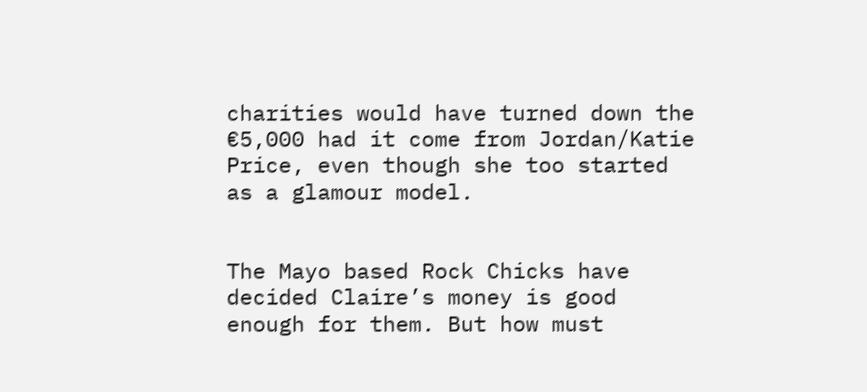charities would have turned down the €5,000 had it come from Jordan/Katie Price, even though she too started as a glamour model.


The Mayo based Rock Chicks have decided Claire’s money is good enough for them. But how must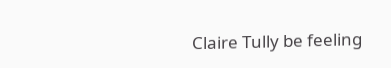Claire Tully be feeling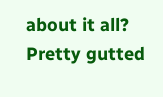about it all? Pretty gutted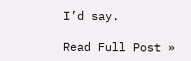I’d say.

Read Full Post »